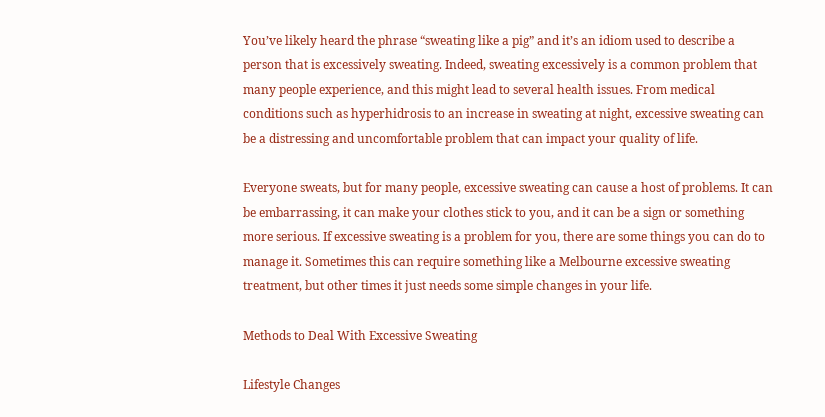You’ve likely heard the phrase “sweating like a pig” and it’s an idiom used to describe a person that is excessively sweating. Indeed, sweating excessively is a common problem that many people experience, and this might lead to several health issues. From medical conditions such as hyperhidrosis to an increase in sweating at night, excessive sweating can be a distressing and uncomfortable problem that can impact your quality of life.

Everyone sweats, but for many people, excessive sweating can cause a host of problems. It can be embarrassing, it can make your clothes stick to you, and it can be a sign or something more serious. If excessive sweating is a problem for you, there are some things you can do to manage it. Sometimes this can require something like a Melbourne excessive sweating treatment, but other times it just needs some simple changes in your life.

Methods to Deal With Excessive Sweating

Lifestyle Changes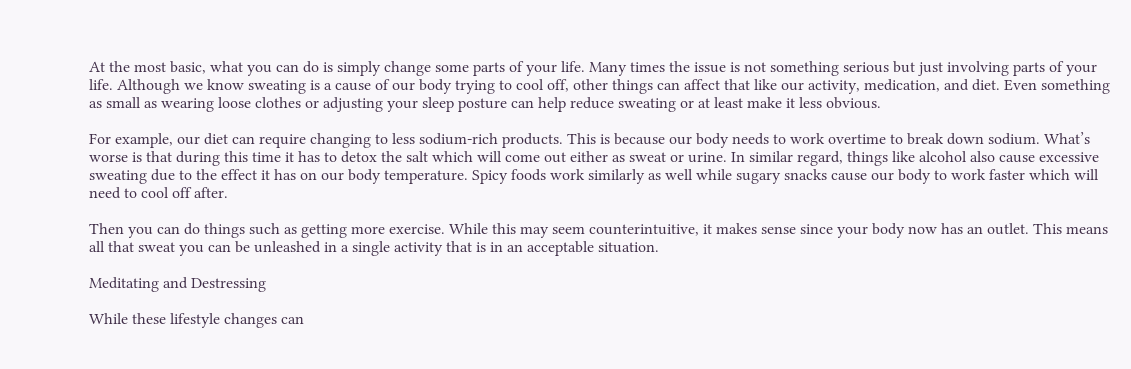At the most basic, what you can do is simply change some parts of your life. Many times the issue is not something serious but just involving parts of your life. Although we know sweating is a cause of our body trying to cool off, other things can affect that like our activity, medication, and diet. Even something as small as wearing loose clothes or adjusting your sleep posture can help reduce sweating or at least make it less obvious.

For example, our diet can require changing to less sodium-rich products. This is because our body needs to work overtime to break down sodium. What’s worse is that during this time it has to detox the salt which will come out either as sweat or urine. In similar regard, things like alcohol also cause excessive sweating due to the effect it has on our body temperature. Spicy foods work similarly as well while sugary snacks cause our body to work faster which will need to cool off after.

Then you can do things such as getting more exercise. While this may seem counterintuitive, it makes sense since your body now has an outlet. This means all that sweat you can be unleashed in a single activity that is in an acceptable situation.

Meditating and Destressing

While these lifestyle changes can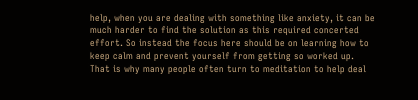help, when you are dealing with something like anxiety, it can be much harder to find the solution as this required concerted effort. So instead the focus here should be on learning how to keep calm and prevent yourself from getting so worked up. That is why many people often turn to meditation to help deal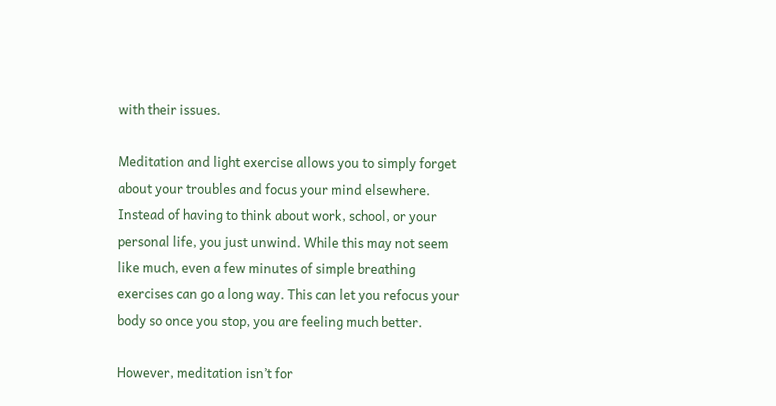with their issues.

Meditation and light exercise allows you to simply forget about your troubles and focus your mind elsewhere. Instead of having to think about work, school, or your personal life, you just unwind. While this may not seem like much, even a few minutes of simple breathing exercises can go a long way. This can let you refocus your body so once you stop, you are feeling much better.

However, meditation isn’t for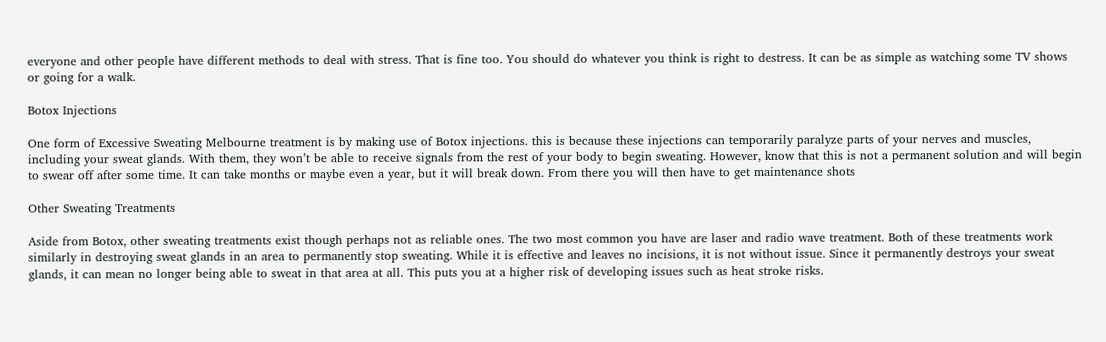everyone and other people have different methods to deal with stress. That is fine too. You should do whatever you think is right to destress. It can be as simple as watching some TV shows or going for a walk.

Botox Injections

One form of Excessive Sweating Melbourne treatment is by making use of Botox injections. this is because these injections can temporarily paralyze parts of your nerves and muscles, including your sweat glands. With them, they won’t be able to receive signals from the rest of your body to begin sweating. However, know that this is not a permanent solution and will begin to swear off after some time. It can take months or maybe even a year, but it will break down. From there you will then have to get maintenance shots

Other Sweating Treatments

Aside from Botox, other sweating treatments exist though perhaps not as reliable ones. The two most common you have are laser and radio wave treatment. Both of these treatments work similarly in destroying sweat glands in an area to permanently stop sweating. While it is effective and leaves no incisions, it is not without issue. Since it permanently destroys your sweat glands, it can mean no longer being able to sweat in that area at all. This puts you at a higher risk of developing issues such as heat stroke risks.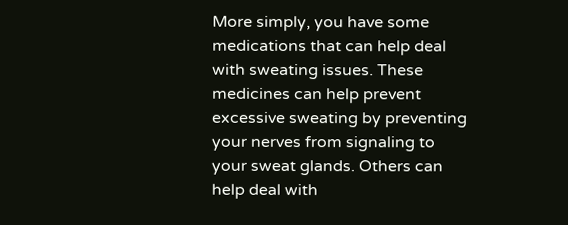More simply, you have some medications that can help deal with sweating issues. These medicines can help prevent excessive sweating by preventing your nerves from signaling to your sweat glands. Others can help deal with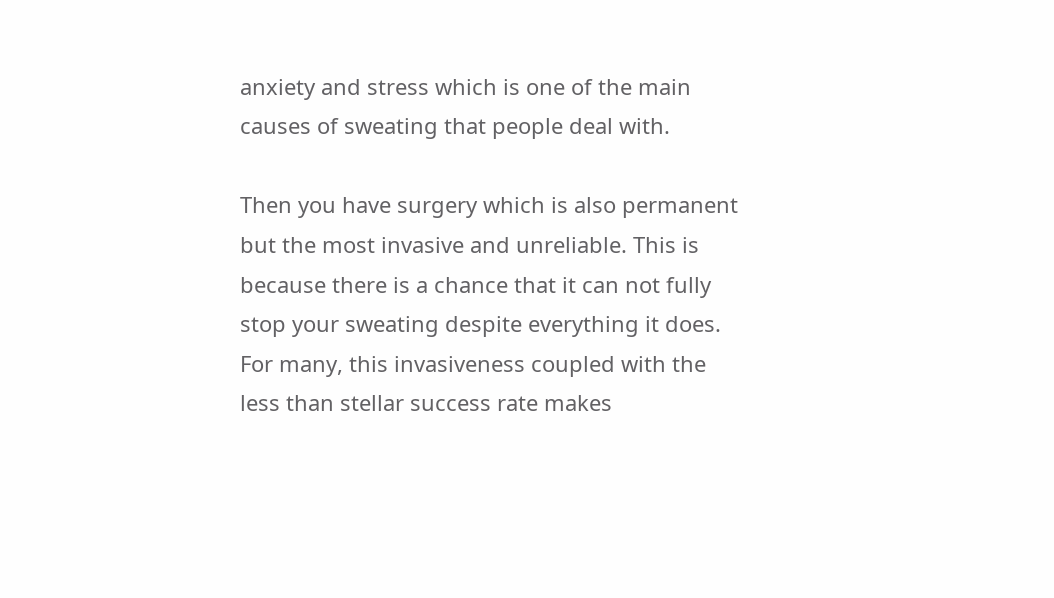anxiety and stress which is one of the main causes of sweating that people deal with.

Then you have surgery which is also permanent but the most invasive and unreliable. This is because there is a chance that it can not fully stop your sweating despite everything it does. For many, this invasiveness coupled with the less than stellar success rate makes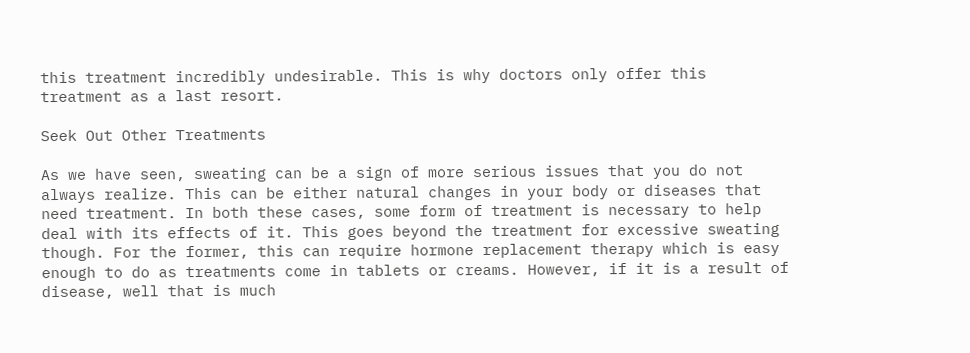this treatment incredibly undesirable. This is why doctors only offer this treatment as a last resort.

Seek Out Other Treatments

As we have seen, sweating can be a sign of more serious issues that you do not always realize. This can be either natural changes in your body or diseases that need treatment. In both these cases, some form of treatment is necessary to help deal with its effects of it. This goes beyond the treatment for excessive sweating though. For the former, this can require hormone replacement therapy which is easy enough to do as treatments come in tablets or creams. However, if it is a result of disease, well that is much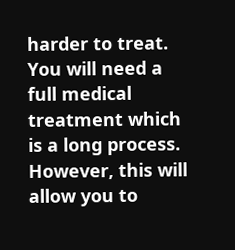harder to treat. You will need a full medical treatment which is a long process. However, this will allow you to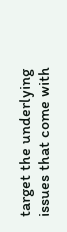target the underlying issues that come with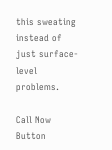this sweating instead of just surface-level problems.

Call Now Button